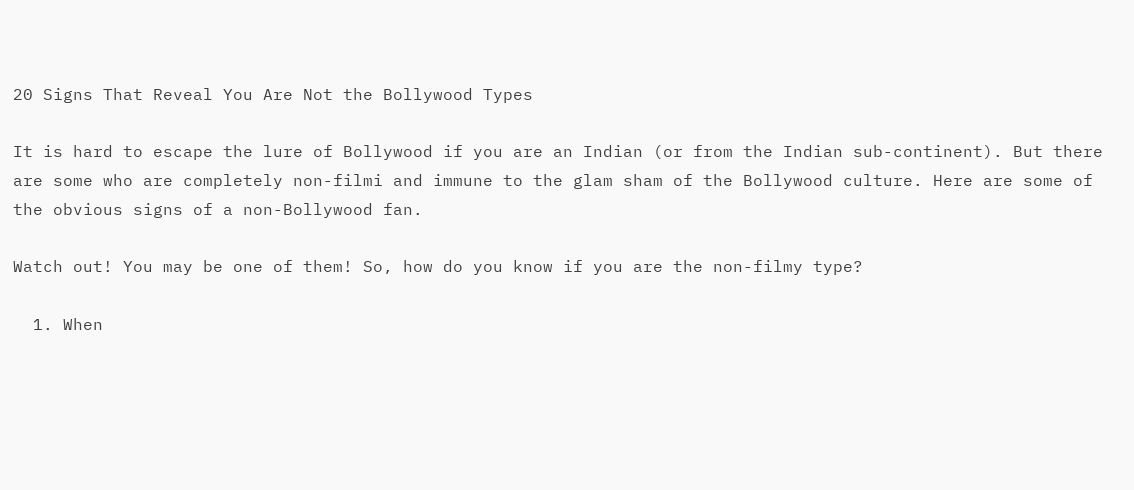20 Signs That Reveal You Are Not the Bollywood Types

It is hard to escape the lure of Bollywood if you are an Indian (or from the Indian sub-continent). But there are some who are completely non-filmi and immune to the glam sham of the Bollywood culture. Here are some of the obvious signs of a non-Bollywood fan.

Watch out! You may be one of them! So, how do you know if you are the non-filmy type?

  1. When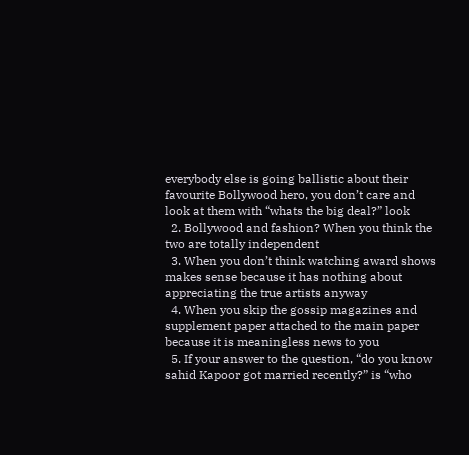everybody else is going ballistic about their favourite Bollywood hero, you don’t care and look at them with “whats the big deal?” look
  2. Bollywood and fashion? When you think the two are totally independent
  3. When you don’t think watching award shows makes sense because it has nothing about appreciating the true artists anyway
  4. When you skip the gossip magazines and supplement paper attached to the main paper because it is meaningless news to you
  5. If your answer to the question, “do you know sahid Kapoor got married recently?” is “who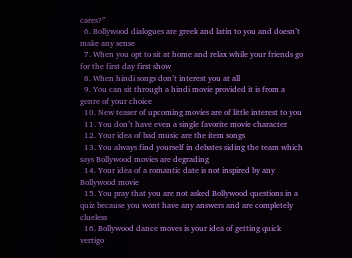cares?”
  6. Bollywood dialogues are greek and latin to you and doesn’t make any sense
  7. When you opt to sit at home and relax while your friends go for the first day first show
  8. When hindi songs don’t interest you at all
  9. You can sit through a hindi movie provided it is from a genre of your choice
  10. New teaser of upcoming movies are of little interest to you
  11. You don’t have even a single favorite movie character
  12. Your idea of bad music are the item songs
  13. You always find yourself in debates siding the team which says Bollywood movies are degrading
  14. Your idea of a romantic date is not inspired by any Bollywood movie
  15. You pray that you are not asked Bollywood questions in a quiz because you wont have any answers and are completely clueless
  16. Bollywood dance moves is your idea of getting quick vertigo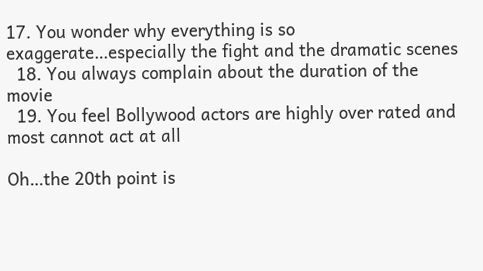17. You wonder why everything is so exaggerate…especially the fight and the dramatic scenes
  18. You always complain about the duration of the movie
  19. You feel Bollywood actors are highly over rated and most cannot act at all

Oh…the 20th point is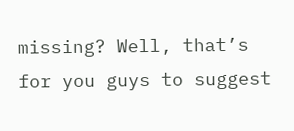missing? Well, that’s for you guys to suggest